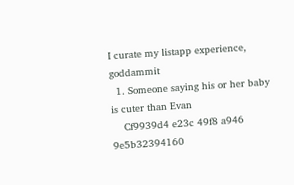I curate my listapp experience, goddammit
  1. Someone saying his or her baby is cuter than Evan
    Cf9939d4 e23c 49f8 a946 9e5b32394160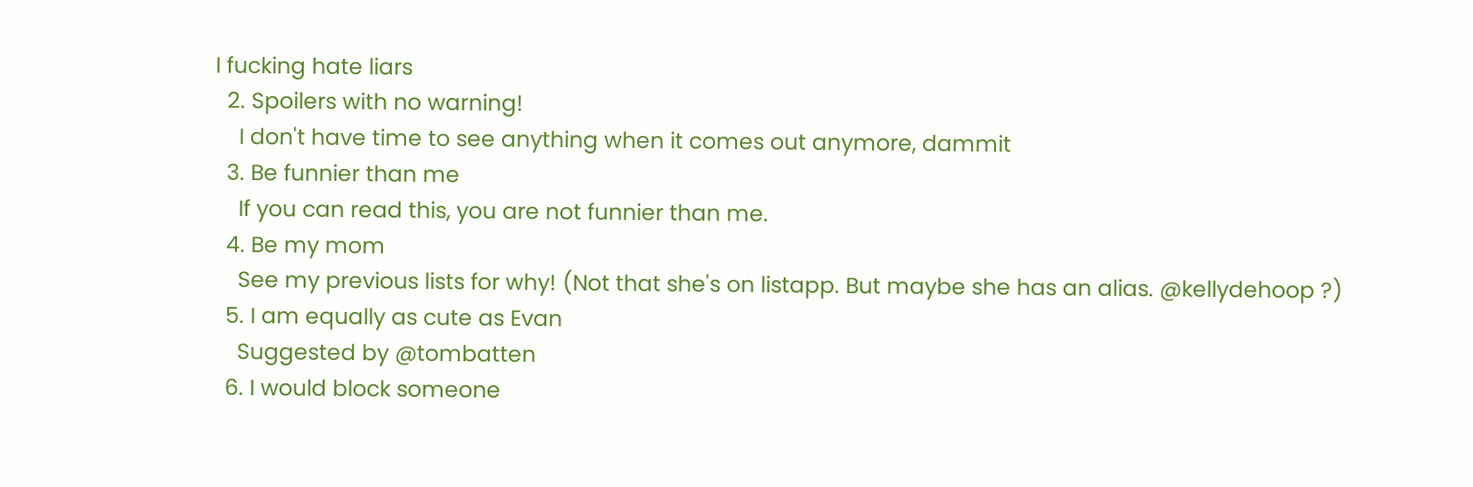I fucking hate liars
  2. Spoilers with no warning!
    I don't have time to see anything when it comes out anymore, dammit
  3. Be funnier than me
    If you can read this, you are not funnier than me.
  4. Be my mom
    See my previous lists for why! (Not that she's on listapp. But maybe she has an alias. @kellydehoop ?)
  5. I am equally as cute as Evan
    Suggested by @tombatten
  6. I would block someone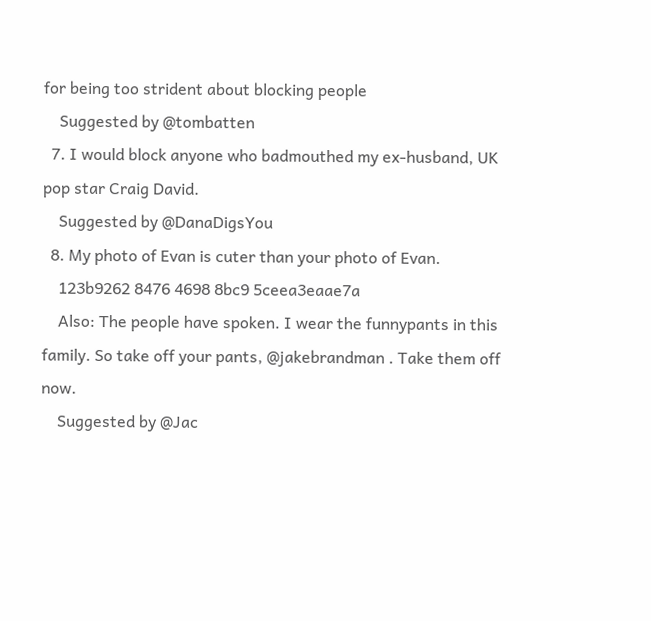for being too strident about blocking people
    Suggested by @tombatten
  7. I would block anyone who badmouthed my ex-husband, UK pop star Craig David.
    Suggested by @DanaDigsYou
  8. My photo of Evan is cuter than your photo of Evan.
    123b9262 8476 4698 8bc9 5ceea3eaae7a
    Also: The people have spoken. I wear the funnypants in this family. So take off your pants, @jakebrandman . Take them off now.
    Suggested by @Jac